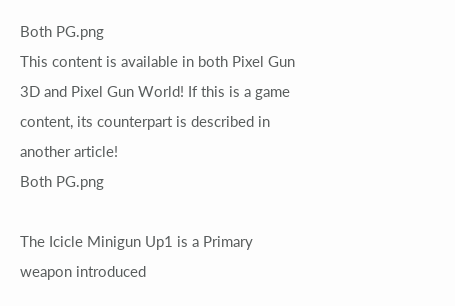Both PG.png
This content is available in both Pixel Gun 3D and Pixel Gun World! If this is a game content, its counterpart is described in another article!
Both PG.png

The Icicle Minigun Up1 is a Primary weapon introduced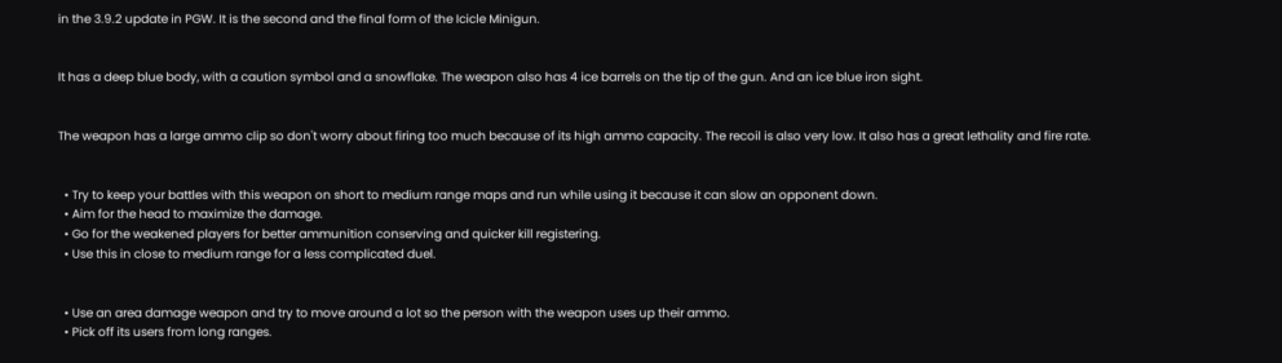in the 3.9.2 update in PGW. It is the second and the final form of the Icicle Minigun.


It has a deep blue body, with a caution symbol and a snowflake. The weapon also has 4 ice barrels on the tip of the gun. And an ice blue iron sight.


The weapon has a large ammo clip so don't worry about firing too much because of its high ammo capacity. The recoil is also very low. It also has a great lethality and fire rate.


  • Try to keep your battles with this weapon on short to medium range maps and run while using it because it can slow an opponent down.
  • Aim for the head to maximize the damage.
  • Go for the weakened players for better ammunition conserving and quicker kill registering.
  • Use this in close to medium range for a less complicated duel.


  • Use an area damage weapon and try to move around a lot so the person with the weapon uses up their ammo.
  • Pick off its users from long ranges.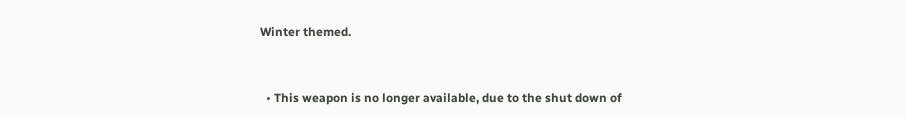Winter themed.


  • This weapon is no longer available, due to the shut down of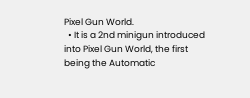Pixel Gun World.
  • It is a 2nd minigun introduced into Pixel Gun World, the first being the Automatic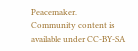Peacemaker.
Community content is available under CC-BY-SA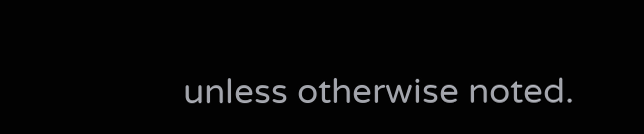unless otherwise noted.